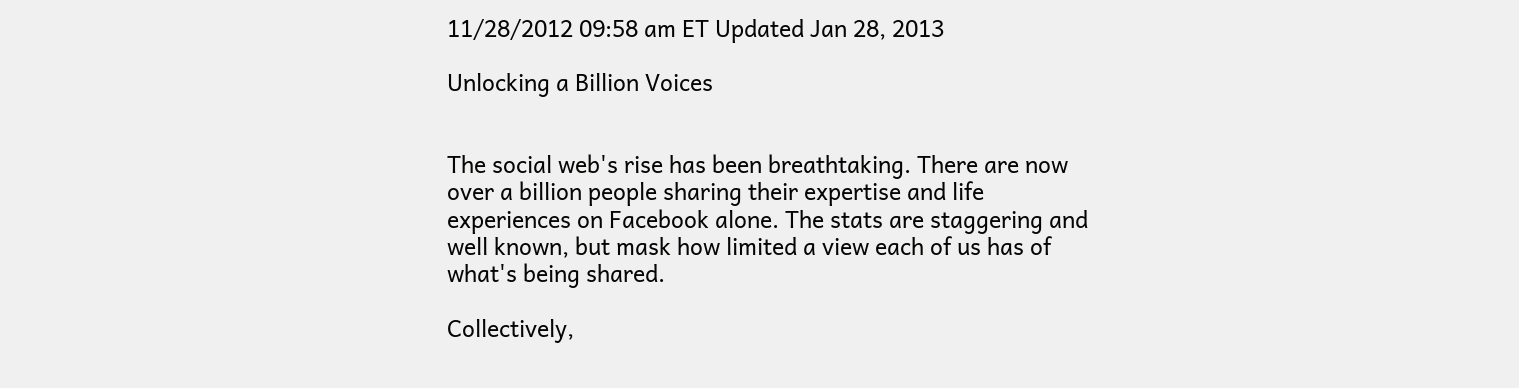11/28/2012 09:58 am ET Updated Jan 28, 2013

Unlocking a Billion Voices


The social web's rise has been breathtaking. There are now over a billion people sharing their expertise and life experiences on Facebook alone. The stats are staggering and well known, but mask how limited a view each of us has of what's being shared.

Collectively,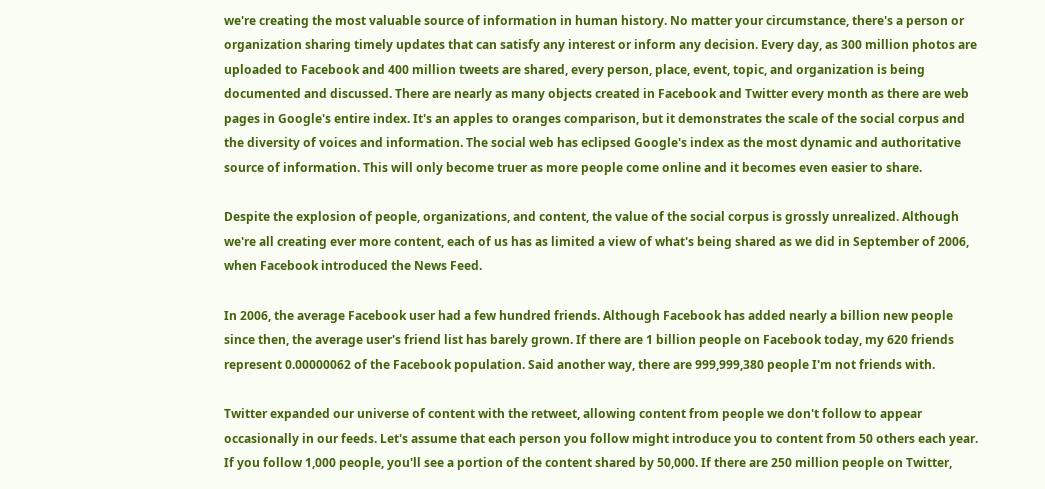we're creating the most valuable source of information in human history. No matter your circumstance, there's a person or organization sharing timely updates that can satisfy any interest or inform any decision. Every day, as 300 million photos are uploaded to Facebook and 400 million tweets are shared, every person, place, event, topic, and organization is being documented and discussed. There are nearly as many objects created in Facebook and Twitter every month as there are web pages in Google's entire index. It's an apples to oranges comparison, but it demonstrates the scale of the social corpus and the diversity of voices and information. The social web has eclipsed Google's index as the most dynamic and authoritative source of information. This will only become truer as more people come online and it becomes even easier to share.

Despite the explosion of people, organizations, and content, the value of the social corpus is grossly unrealized. Although we're all creating ever more content, each of us has as limited a view of what's being shared as we did in September of 2006, when Facebook introduced the News Feed.

In 2006, the average Facebook user had a few hundred friends. Although Facebook has added nearly a billion new people since then, the average user's friend list has barely grown. If there are 1 billion people on Facebook today, my 620 friends represent 0.00000062 of the Facebook population. Said another way, there are 999,999,380 people I'm not friends with.

Twitter expanded our universe of content with the retweet, allowing content from people we don't follow to appear occasionally in our feeds. Let's assume that each person you follow might introduce you to content from 50 others each year. If you follow 1,000 people, you'll see a portion of the content shared by 50,000. If there are 250 million people on Twitter,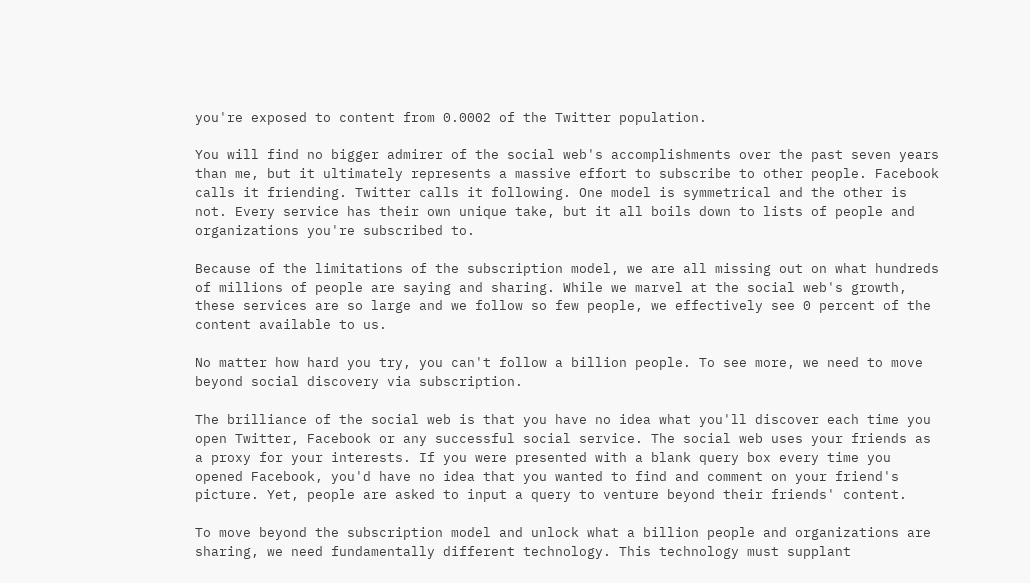you're exposed to content from 0.0002 of the Twitter population.

You will find no bigger admirer of the social web's accomplishments over the past seven years than me, but it ultimately represents a massive effort to subscribe to other people. Facebook calls it friending. Twitter calls it following. One model is symmetrical and the other is not. Every service has their own unique take, but it all boils down to lists of people and organizations you're subscribed to.

Because of the limitations of the subscription model, we are all missing out on what hundreds of millions of people are saying and sharing. While we marvel at the social web's growth, these services are so large and we follow so few people, we effectively see 0 percent of the content available to us.

No matter how hard you try, you can't follow a billion people. To see more, we need to move beyond social discovery via subscription.

The brilliance of the social web is that you have no idea what you'll discover each time you open Twitter, Facebook or any successful social service. The social web uses your friends as a proxy for your interests. If you were presented with a blank query box every time you opened Facebook, you'd have no idea that you wanted to find and comment on your friend's picture. Yet, people are asked to input a query to venture beyond their friends' content.

To move beyond the subscription model and unlock what a billion people and organizations are sharing, we need fundamentally different technology. This technology must supplant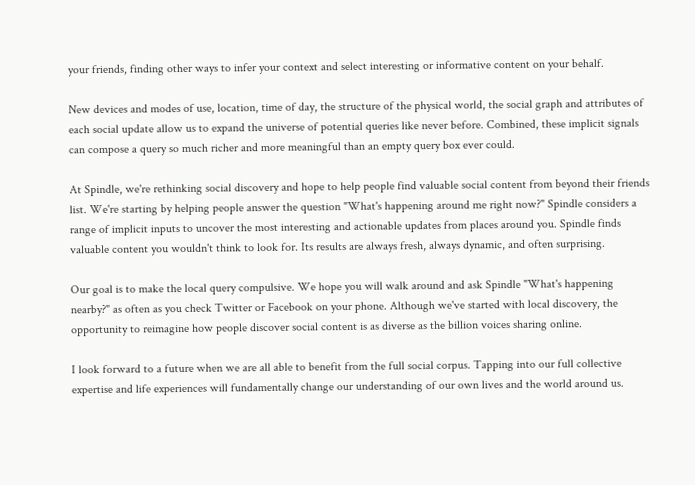your friends, finding other ways to infer your context and select interesting or informative content on your behalf.

New devices and modes of use, location, time of day, the structure of the physical world, the social graph and attributes of each social update allow us to expand the universe of potential queries like never before. Combined, these implicit signals can compose a query so much richer and more meaningful than an empty query box ever could.

At Spindle, we're rethinking social discovery and hope to help people find valuable social content from beyond their friends list. We're starting by helping people answer the question "What's happening around me right now?" Spindle considers a range of implicit inputs to uncover the most interesting and actionable updates from places around you. Spindle finds valuable content you wouldn't think to look for. Its results are always fresh, always dynamic, and often surprising.

Our goal is to make the local query compulsive. We hope you will walk around and ask Spindle "What's happening nearby?" as often as you check Twitter or Facebook on your phone. Although we've started with local discovery, the opportunity to reimagine how people discover social content is as diverse as the billion voices sharing online.

I look forward to a future when we are all able to benefit from the full social corpus. Tapping into our full collective expertise and life experiences will fundamentally change our understanding of our own lives and the world around us.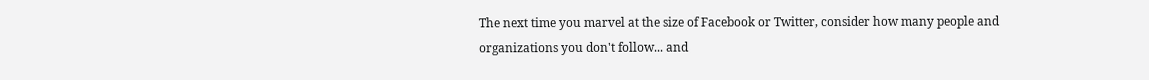The next time you marvel at the size of Facebook or Twitter, consider how many people and organizations you don't follow... and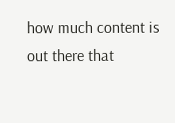how much content is out there that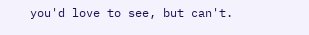you'd love to see, but can't.